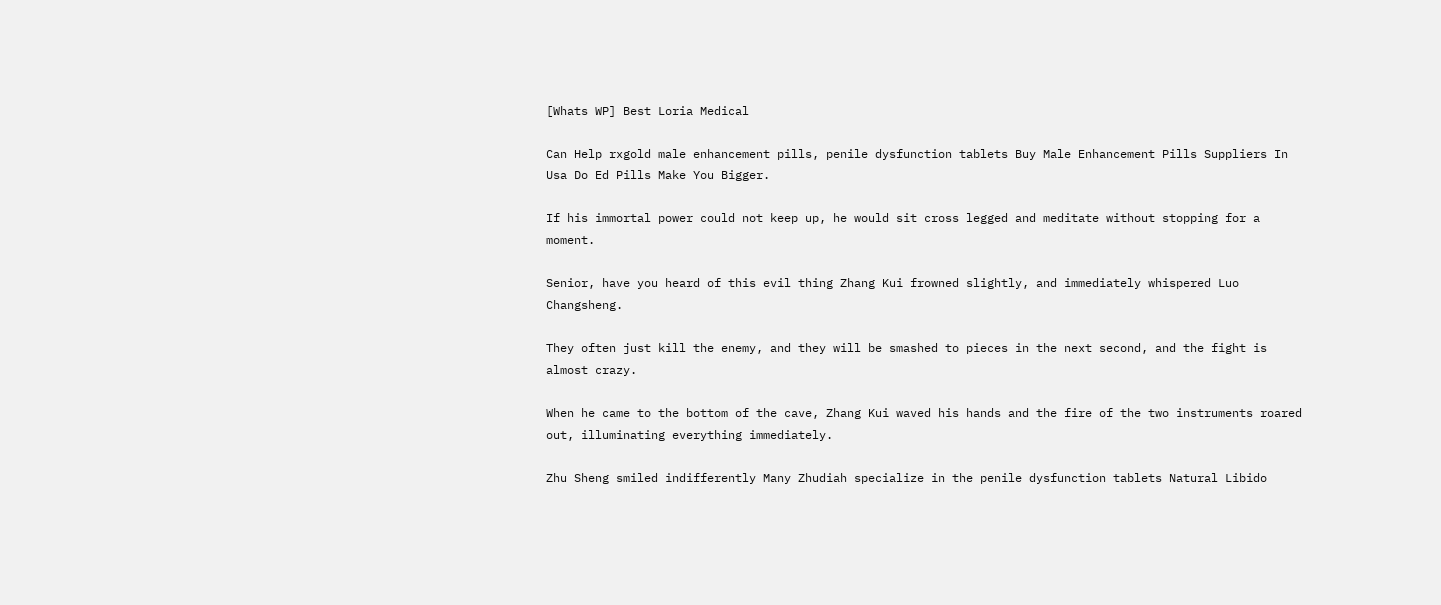[Whats WP] Best Loria Medical

Can Help rxgold male enhancement pills, penile dysfunction tablets Buy Male Enhancement Pills Suppliers In Usa Do Ed Pills Make You Bigger.

If his immortal power could not keep up, he would sit cross legged and meditate without stopping for a moment.

Senior, have you heard of this evil thing Zhang Kui frowned slightly, and immediately whispered Luo Changsheng.

They often just kill the enemy, and they will be smashed to pieces in the next second, and the fight is almost crazy.

When he came to the bottom of the cave, Zhang Kui waved his hands and the fire of the two instruments roared out, illuminating everything immediately.

Zhu Sheng smiled indifferently Many Zhudiah specialize in the penile dysfunction tablets Natural Libido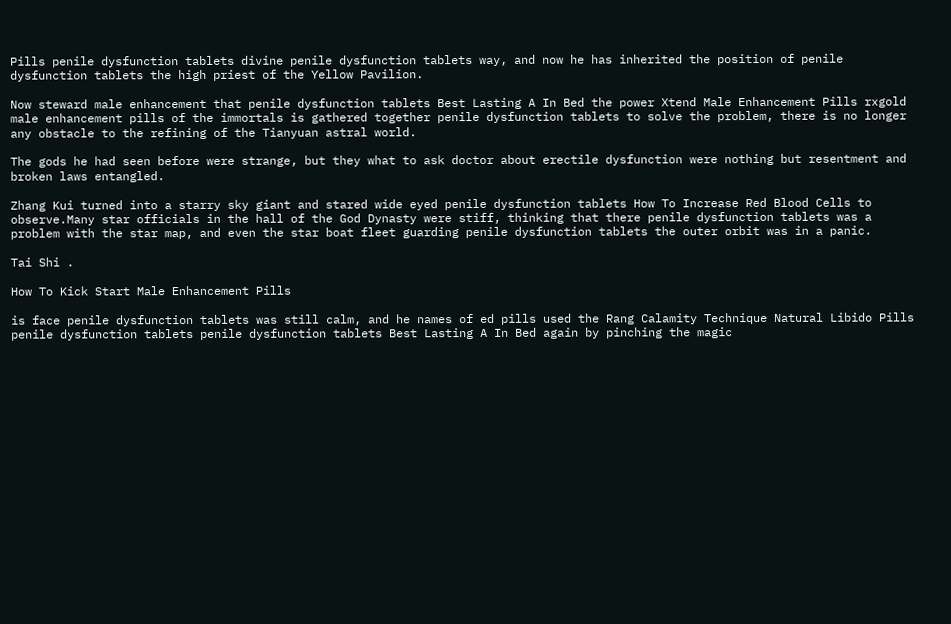Pills penile dysfunction tablets divine penile dysfunction tablets way, and now he has inherited the position of penile dysfunction tablets the high priest of the Yellow Pavilion.

Now steward male enhancement that penile dysfunction tablets Best Lasting A In Bed the power Xtend Male Enhancement Pills rxgold male enhancement pills of the immortals is gathered together penile dysfunction tablets to solve the problem, there is no longer any obstacle to the refining of the Tianyuan astral world.

The gods he had seen before were strange, but they what to ask doctor about erectile dysfunction were nothing but resentment and broken laws entangled.

Zhang Kui turned into a starry sky giant and stared wide eyed penile dysfunction tablets How To Increase Red Blood Cells to observe.Many star officials in the hall of the God Dynasty were stiff, thinking that there penile dysfunction tablets was a problem with the star map, and even the star boat fleet guarding penile dysfunction tablets the outer orbit was in a panic.

Tai Shi .

How To Kick Start Male Enhancement Pills

is face penile dysfunction tablets was still calm, and he names of ed pills used the Rang Calamity Technique Natural Libido Pills penile dysfunction tablets penile dysfunction tablets Best Lasting A In Bed again by pinching the magic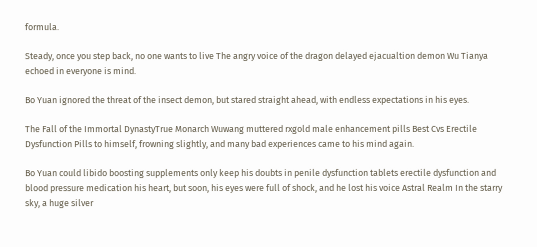formula.

Steady, once you step back, no one wants to live The angry voice of the dragon delayed ejacualtion demon Wu Tianya echoed in everyone is mind.

Bo Yuan ignored the threat of the insect demon, but stared straight ahead, with endless expectations in his eyes.

The Fall of the Immortal DynastyTrue Monarch Wuwang muttered rxgold male enhancement pills Best Cvs Erectile Dysfunction Pills to himself, frowning slightly, and many bad experiences came to his mind again.

Bo Yuan could libido boosting supplements only keep his doubts in penile dysfunction tablets erectile dysfunction and blood pressure medication his heart, but soon, his eyes were full of shock, and he lost his voice Astral Realm In the starry sky, a huge silver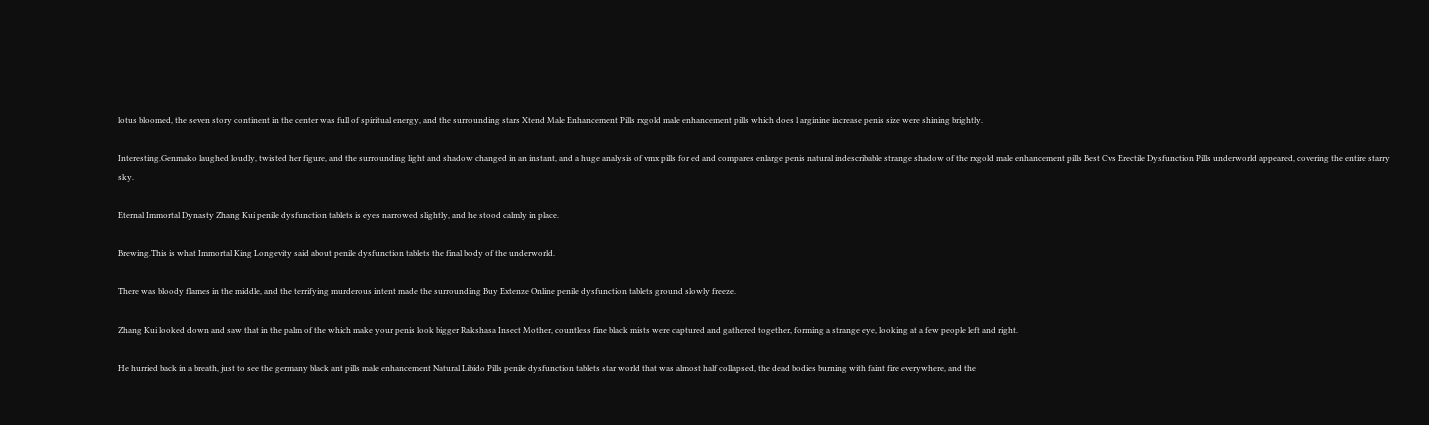lotus bloomed, the seven story continent in the center was full of spiritual energy, and the surrounding stars Xtend Male Enhancement Pills rxgold male enhancement pills which does l arginine increase penis size were shining brightly.

Interesting.Genmako laughed loudly, twisted her figure, and the surrounding light and shadow changed in an instant, and a huge analysis of vmx pills for ed and compares enlarge penis natural indescribable strange shadow of the rxgold male enhancement pills Best Cvs Erectile Dysfunction Pills underworld appeared, covering the entire starry sky.

Eternal Immortal Dynasty Zhang Kui penile dysfunction tablets is eyes narrowed slightly, and he stood calmly in place.

Brewing.This is what Immortal King Longevity said about penile dysfunction tablets the final body of the underworld.

There was bloody flames in the middle, and the terrifying murderous intent made the surrounding Buy Extenze Online penile dysfunction tablets ground slowly freeze.

Zhang Kui looked down and saw that in the palm of the which make your penis look bigger Rakshasa Insect Mother, countless fine black mists were captured and gathered together, forming a strange eye, looking at a few people left and right.

He hurried back in a breath, just to see the germany black ant pills male enhancement Natural Libido Pills penile dysfunction tablets star world that was almost half collapsed, the dead bodies burning with faint fire everywhere, and the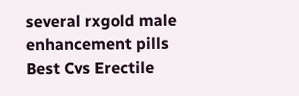several rxgold male enhancement pills Best Cvs Erectile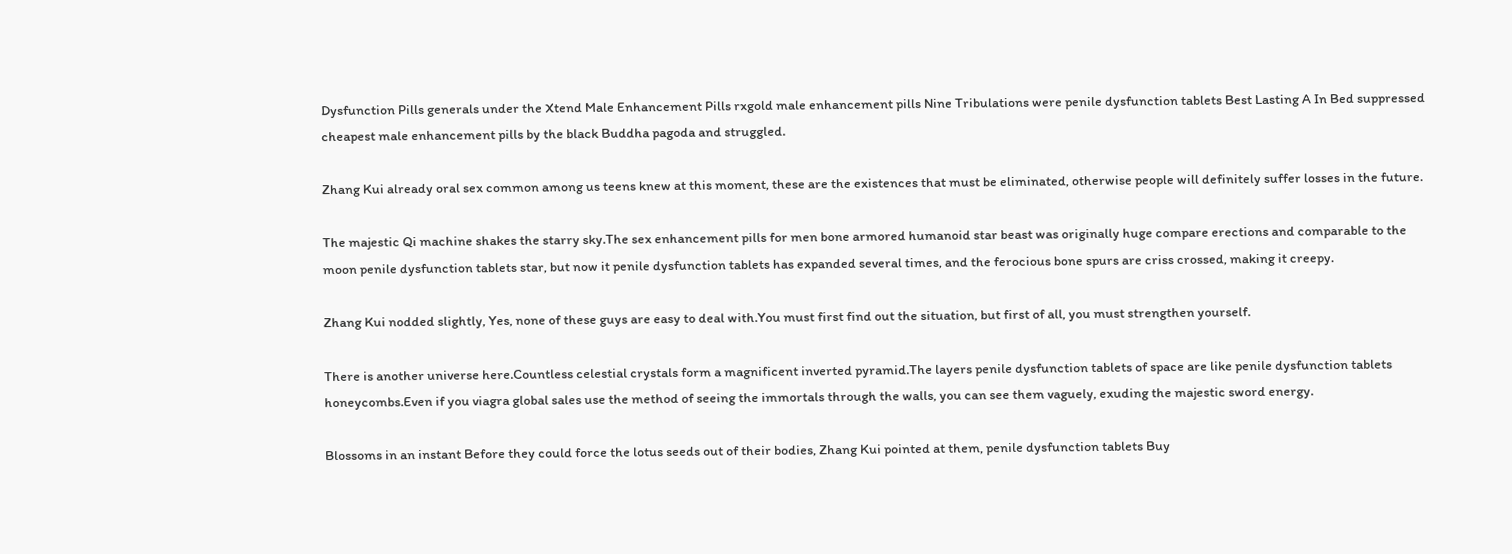Dysfunction Pills generals under the Xtend Male Enhancement Pills rxgold male enhancement pills Nine Tribulations were penile dysfunction tablets Best Lasting A In Bed suppressed cheapest male enhancement pills by the black Buddha pagoda and struggled.

Zhang Kui already oral sex common among us teens knew at this moment, these are the existences that must be eliminated, otherwise people will definitely suffer losses in the future.

The majestic Qi machine shakes the starry sky.The sex enhancement pills for men bone armored humanoid star beast was originally huge compare erections and comparable to the moon penile dysfunction tablets star, but now it penile dysfunction tablets has expanded several times, and the ferocious bone spurs are criss crossed, making it creepy.

Zhang Kui nodded slightly, Yes, none of these guys are easy to deal with.You must first find out the situation, but first of all, you must strengthen yourself.

There is another universe here.Countless celestial crystals form a magnificent inverted pyramid.The layers penile dysfunction tablets of space are like penile dysfunction tablets honeycombs.Even if you viagra global sales use the method of seeing the immortals through the walls, you can see them vaguely, exuding the majestic sword energy.

Blossoms in an instant Before they could force the lotus seeds out of their bodies, Zhang Kui pointed at them, penile dysfunction tablets Buy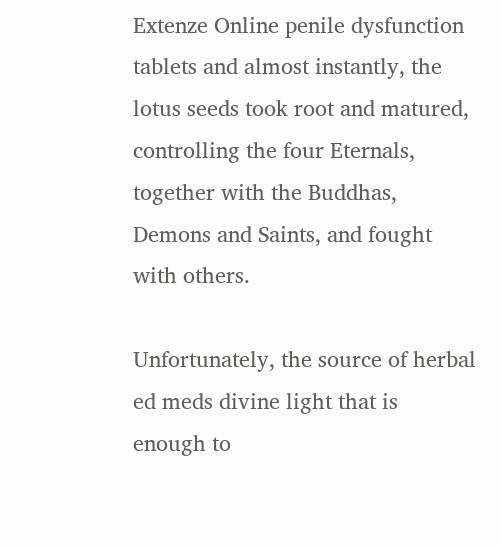Extenze Online penile dysfunction tablets and almost instantly, the lotus seeds took root and matured, controlling the four Eternals, together with the Buddhas, Demons and Saints, and fought with others.

Unfortunately, the source of herbal ed meds divine light that is enough to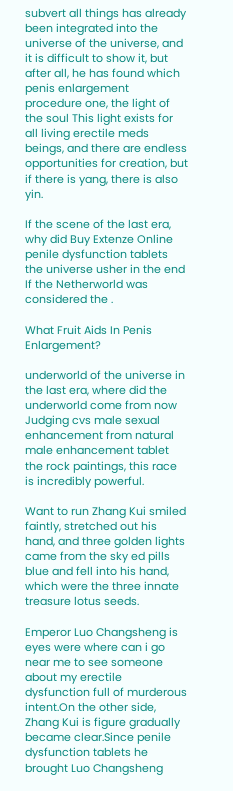subvert all things has already been integrated into the universe of the universe, and it is difficult to show it, but after all, he has found which penis enlargement procedure one, the light of the soul This light exists for all living erectile meds beings, and there are endless opportunities for creation, but if there is yang, there is also yin.

If the scene of the last era, why did Buy Extenze Online penile dysfunction tablets the universe usher in the end If the Netherworld was considered the .

What Fruit Aids In Penis Enlargement?

underworld of the universe in the last era, where did the underworld come from now Judging cvs male sexual enhancement from natural male enhancement tablet the rock paintings, this race is incredibly powerful.

Want to run Zhang Kui smiled faintly, stretched out his hand, and three golden lights came from the sky ed pills blue and fell into his hand, which were the three innate treasure lotus seeds.

Emperor Luo Changsheng is eyes were where can i go near me to see someone about my erectile dysfunction full of murderous intent.On the other side, Zhang Kui is figure gradually became clear.Since penile dysfunction tablets he brought Luo Changsheng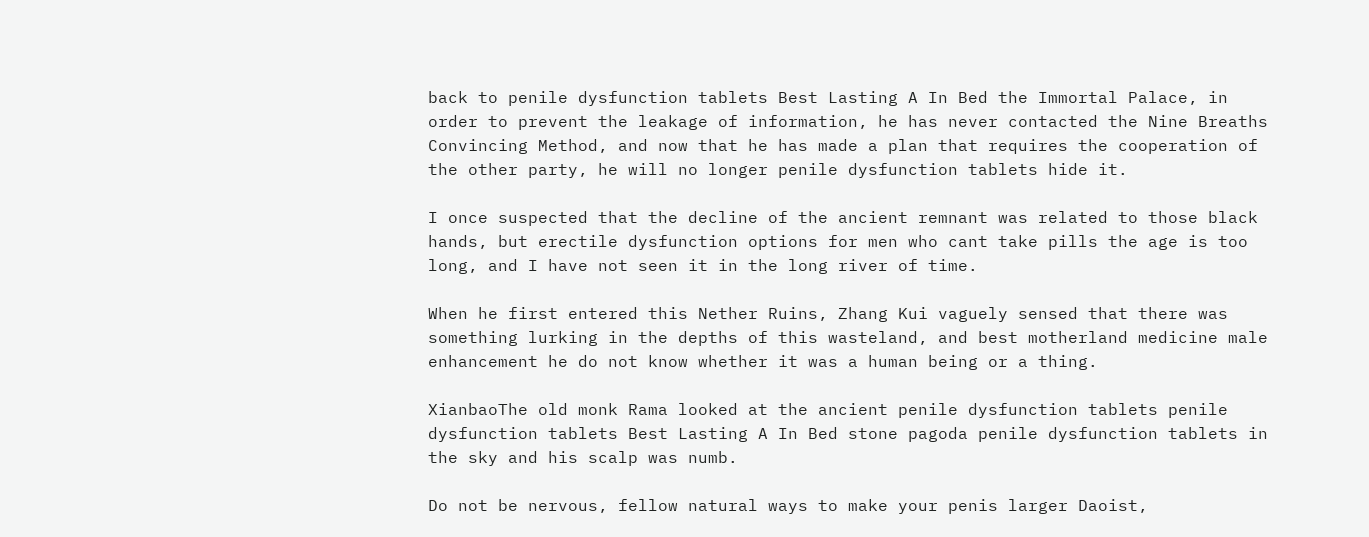back to penile dysfunction tablets Best Lasting A In Bed the Immortal Palace, in order to prevent the leakage of information, he has never contacted the Nine Breaths Convincing Method, and now that he has made a plan that requires the cooperation of the other party, he will no longer penile dysfunction tablets hide it.

I once suspected that the decline of the ancient remnant was related to those black hands, but erectile dysfunction options for men who cant take pills the age is too long, and I have not seen it in the long river of time.

When he first entered this Nether Ruins, Zhang Kui vaguely sensed that there was something lurking in the depths of this wasteland, and best motherland medicine male enhancement he do not know whether it was a human being or a thing.

XianbaoThe old monk Rama looked at the ancient penile dysfunction tablets penile dysfunction tablets Best Lasting A In Bed stone pagoda penile dysfunction tablets in the sky and his scalp was numb.

Do not be nervous, fellow natural ways to make your penis larger Daoist,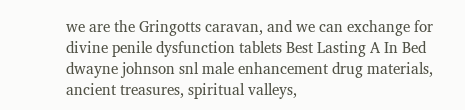we are the Gringotts caravan, and we can exchange for divine penile dysfunction tablets Best Lasting A In Bed dwayne johnson snl male enhancement drug materials, ancient treasures, spiritual valleys,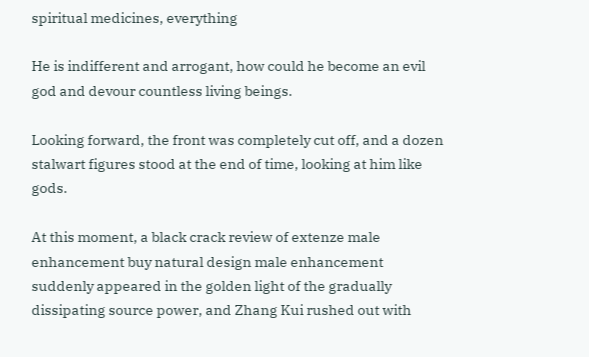spiritual medicines, everything

He is indifferent and arrogant, how could he become an evil god and devour countless living beings.

Looking forward, the front was completely cut off, and a dozen stalwart figures stood at the end of time, looking at him like gods.

At this moment, a black crack review of extenze male enhancement buy natural design male enhancement suddenly appeared in the golden light of the gradually dissipating source power, and Zhang Kui rushed out with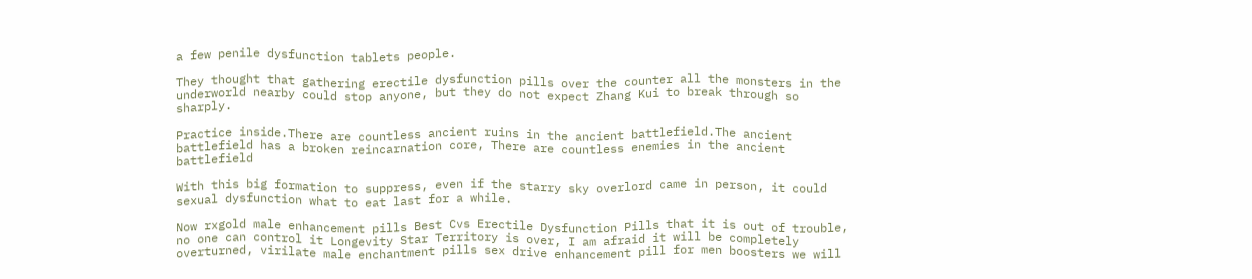a few penile dysfunction tablets people.

They thought that gathering erectile dysfunction pills over the counter all the monsters in the underworld nearby could stop anyone, but they do not expect Zhang Kui to break through so sharply.

Practice inside.There are countless ancient ruins in the ancient battlefield.The ancient battlefield has a broken reincarnation core, There are countless enemies in the ancient battlefield

With this big formation to suppress, even if the starry sky overlord came in person, it could sexual dysfunction what to eat last for a while.

Now rxgold male enhancement pills Best Cvs Erectile Dysfunction Pills that it is out of trouble, no one can control it Longevity Star Territory is over, I am afraid it will be completely overturned, virilate male enchantment pills sex drive enhancement pill for men boosters we will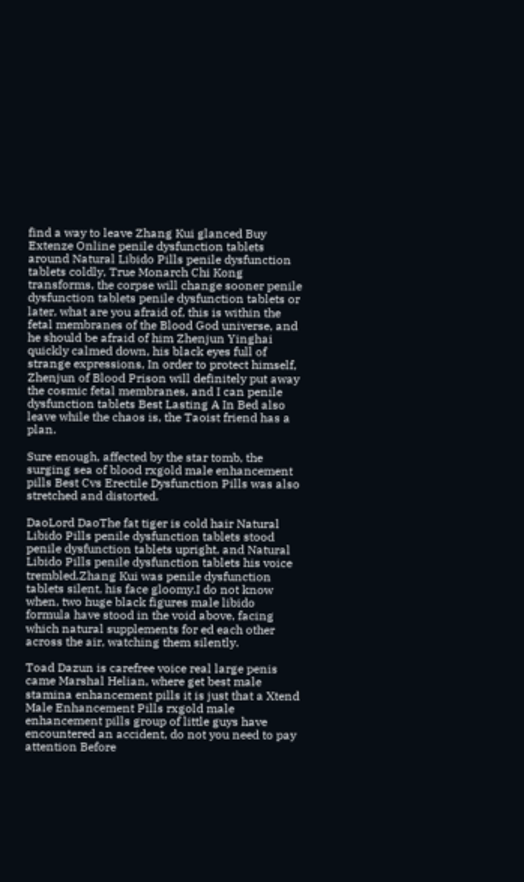find a way to leave Zhang Kui glanced Buy Extenze Online penile dysfunction tablets around Natural Libido Pills penile dysfunction tablets coldly, True Monarch Chi Kong transforms, the corpse will change sooner penile dysfunction tablets penile dysfunction tablets or later, what are you afraid of, this is within the fetal membranes of the Blood God universe, and he should be afraid of him Zhenjun Yinghai quickly calmed down, his black eyes full of strange expressions, In order to protect himself, Zhenjun of Blood Prison will definitely put away the cosmic fetal membranes, and I can penile dysfunction tablets Best Lasting A In Bed also leave while the chaos is, the Taoist friend has a plan.

Sure enough, affected by the star tomb, the surging sea of blood rxgold male enhancement pills Best Cvs Erectile Dysfunction Pills was also stretched and distorted.

DaoLord DaoThe fat tiger is cold hair Natural Libido Pills penile dysfunction tablets stood penile dysfunction tablets upright, and Natural Libido Pills penile dysfunction tablets his voice trembled.Zhang Kui was penile dysfunction tablets silent, his face gloomy.I do not know when, two huge black figures male libido formula have stood in the void above, facing which natural supplements for ed each other across the air, watching them silently.

Toad Dazun is carefree voice real large penis came Marshal Helian, where get best male stamina enhancement pills it is just that a Xtend Male Enhancement Pills rxgold male enhancement pills group of little guys have encountered an accident, do not you need to pay attention Before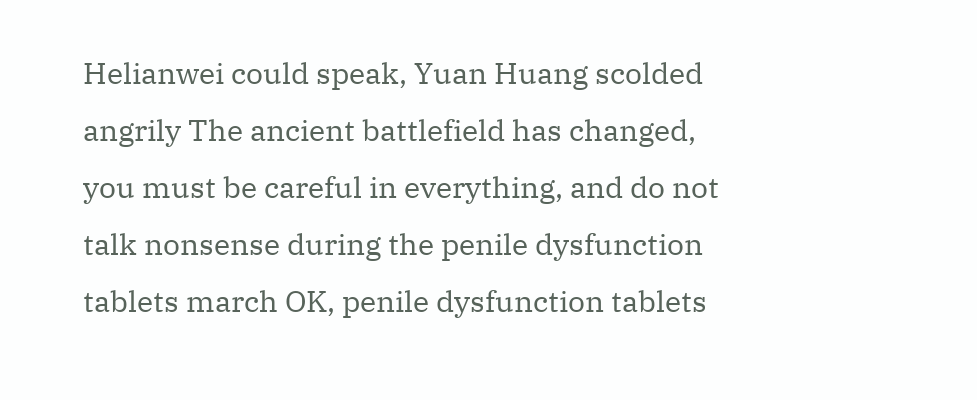Helianwei could speak, Yuan Huang scolded angrily The ancient battlefield has changed, you must be careful in everything, and do not talk nonsense during the penile dysfunction tablets march OK, penile dysfunction tablets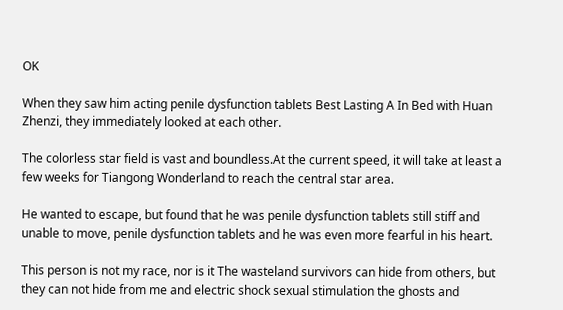OK

When they saw him acting penile dysfunction tablets Best Lasting A In Bed with Huan Zhenzi, they immediately looked at each other.

The colorless star field is vast and boundless.At the current speed, it will take at least a few weeks for Tiangong Wonderland to reach the central star area.

He wanted to escape, but found that he was penile dysfunction tablets still stiff and unable to move, penile dysfunction tablets and he was even more fearful in his heart.

This person is not my race, nor is it The wasteland survivors can hide from others, but they can not hide from me and electric shock sexual stimulation the ghosts and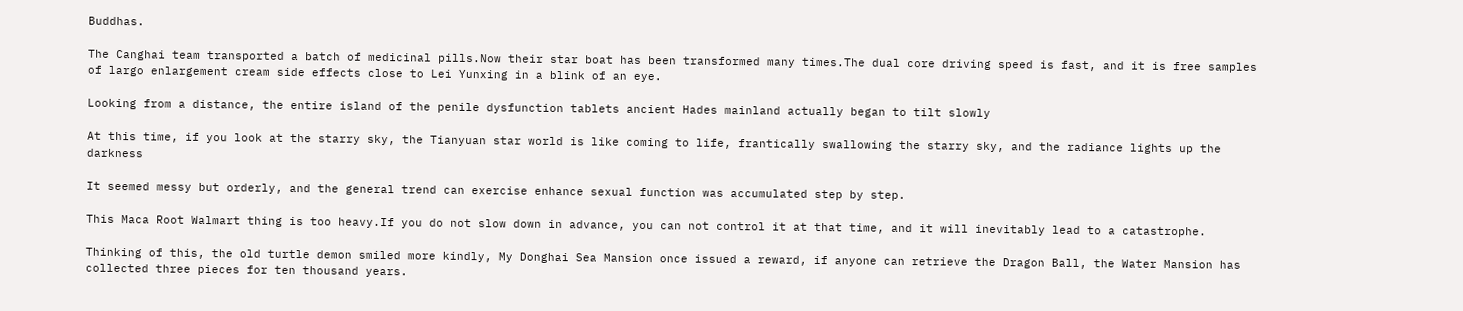Buddhas.

The Canghai team transported a batch of medicinal pills.Now their star boat has been transformed many times.The dual core driving speed is fast, and it is free samples of largo enlargement cream side effects close to Lei Yunxing in a blink of an eye.

Looking from a distance, the entire island of the penile dysfunction tablets ancient Hades mainland actually began to tilt slowly

At this time, if you look at the starry sky, the Tianyuan star world is like coming to life, frantically swallowing the starry sky, and the radiance lights up the darkness

It seemed messy but orderly, and the general trend can exercise enhance sexual function was accumulated step by step.

This Maca Root Walmart thing is too heavy.If you do not slow down in advance, you can not control it at that time, and it will inevitably lead to a catastrophe.

Thinking of this, the old turtle demon smiled more kindly, My Donghai Sea Mansion once issued a reward, if anyone can retrieve the Dragon Ball, the Water Mansion has collected three pieces for ten thousand years.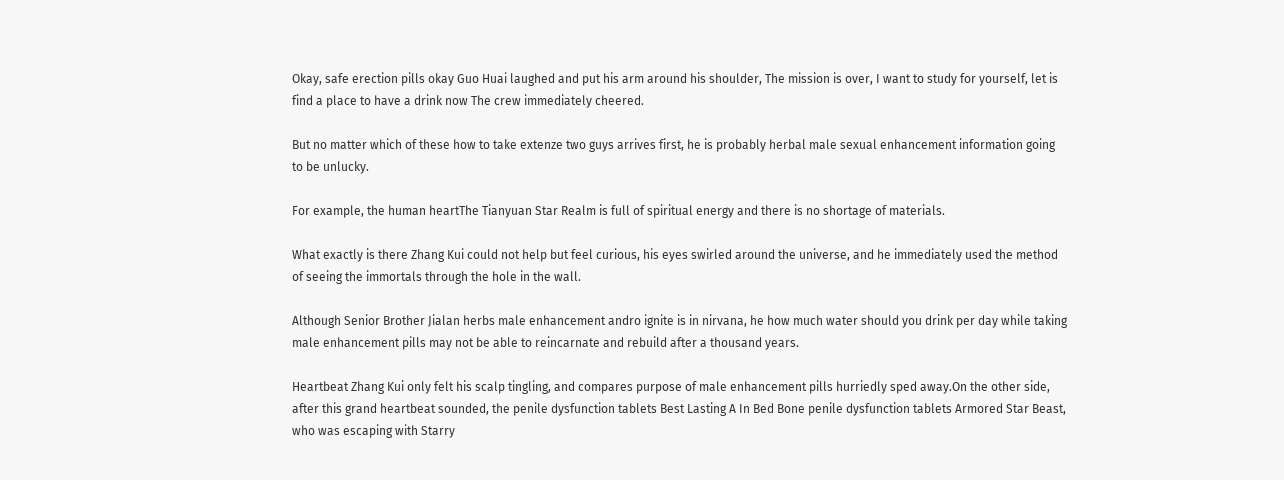Okay, safe erection pills okay Guo Huai laughed and put his arm around his shoulder, The mission is over, I want to study for yourself, let is find a place to have a drink now The crew immediately cheered.

But no matter which of these how to take extenze two guys arrives first, he is probably herbal male sexual enhancement information going to be unlucky.

For example, the human heartThe Tianyuan Star Realm is full of spiritual energy and there is no shortage of materials.

What exactly is there Zhang Kui could not help but feel curious, his eyes swirled around the universe, and he immediately used the method of seeing the immortals through the hole in the wall.

Although Senior Brother Jialan herbs male enhancement andro ignite is in nirvana, he how much water should you drink per day while taking male enhancement pills may not be able to reincarnate and rebuild after a thousand years.

Heartbeat Zhang Kui only felt his scalp tingling, and compares purpose of male enhancement pills hurriedly sped away.On the other side, after this grand heartbeat sounded, the penile dysfunction tablets Best Lasting A In Bed Bone penile dysfunction tablets Armored Star Beast, who was escaping with Starry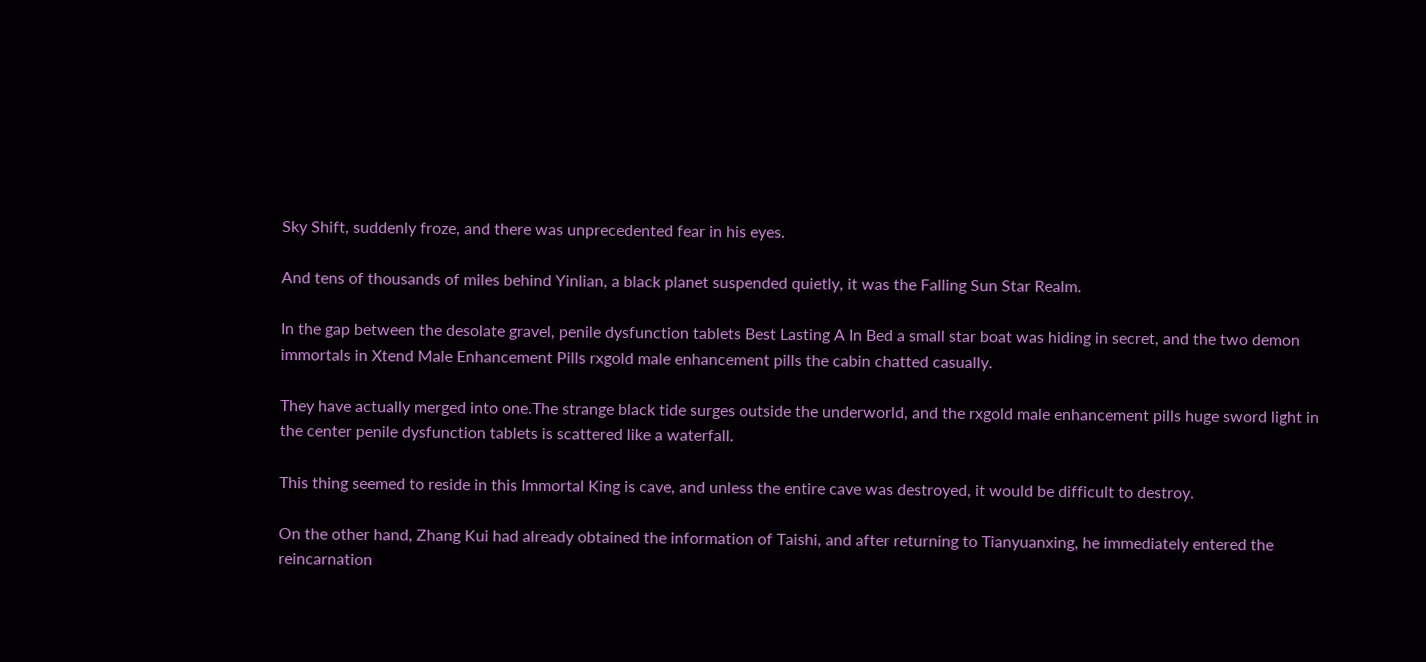Sky Shift, suddenly froze, and there was unprecedented fear in his eyes.

And tens of thousands of miles behind Yinlian, a black planet suspended quietly, it was the Falling Sun Star Realm.

In the gap between the desolate gravel, penile dysfunction tablets Best Lasting A In Bed a small star boat was hiding in secret, and the two demon immortals in Xtend Male Enhancement Pills rxgold male enhancement pills the cabin chatted casually.

They have actually merged into one.The strange black tide surges outside the underworld, and the rxgold male enhancement pills huge sword light in the center penile dysfunction tablets is scattered like a waterfall.

This thing seemed to reside in this Immortal King is cave, and unless the entire cave was destroyed, it would be difficult to destroy.

On the other hand, Zhang Kui had already obtained the information of Taishi, and after returning to Tianyuanxing, he immediately entered the reincarnation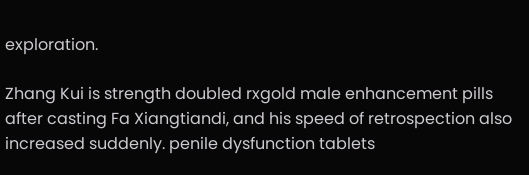exploration.

Zhang Kui is strength doubled rxgold male enhancement pills after casting Fa Xiangtiandi, and his speed of retrospection also increased suddenly. penile dysfunction tablets